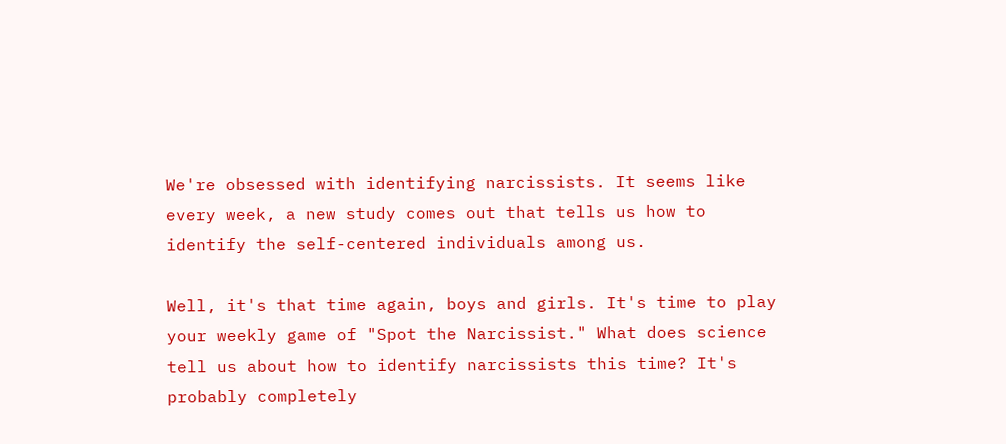We're obsessed with identifying narcissists. It seems like every week, a new study comes out that tells us how to identify the self-centered individuals among us.

Well, it's that time again, boys and girls. It's time to play your weekly game of "Spot the Narcissist." What does science tell us about how to identify narcissists this time? It's probably completely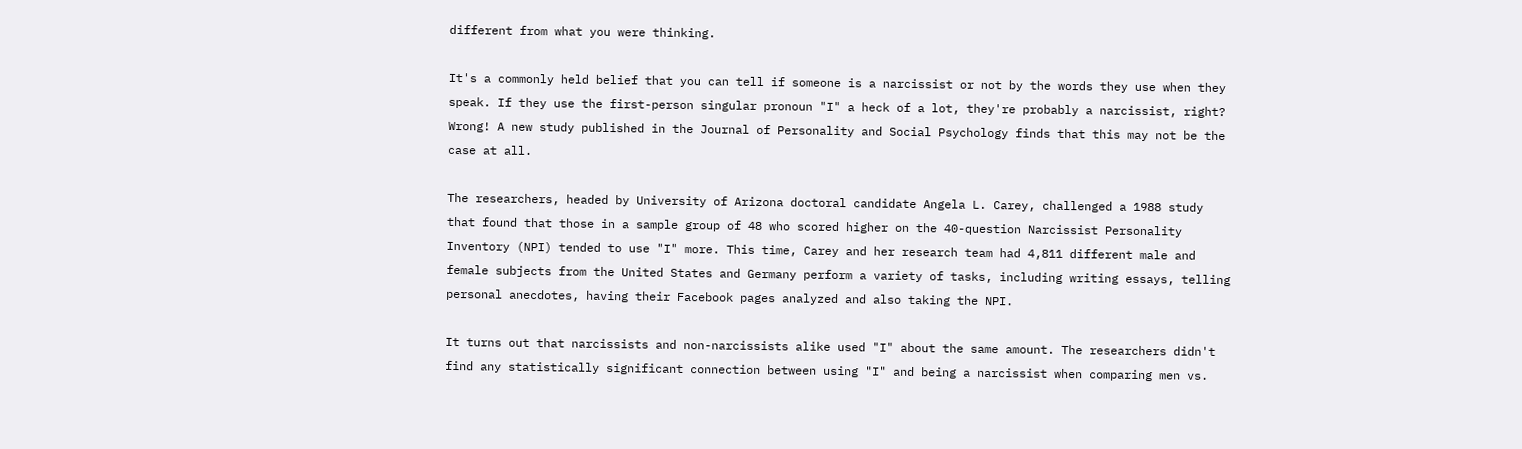different from what you were thinking.

It's a commonly held belief that you can tell if someone is a narcissist or not by the words they use when they speak. If they use the first-person singular pronoun "I" a heck of a lot, they're probably a narcissist, right? Wrong! A new study published in the Journal of Personality and Social Psychology finds that this may not be the case at all.

The researchers, headed by University of Arizona doctoral candidate Angela L. Carey, challenged a 1988 study that found that those in a sample group of 48 who scored higher on the 40-question Narcissist Personality Inventory (NPI) tended to use "I" more. This time, Carey and her research team had 4,811 different male and female subjects from the United States and Germany perform a variety of tasks, including writing essays, telling personal anecdotes, having their Facebook pages analyzed and also taking the NPI.

It turns out that narcissists and non-narcissists alike used "I" about the same amount. The researchers didn't find any statistically significant connection between using "I" and being a narcissist when comparing men vs.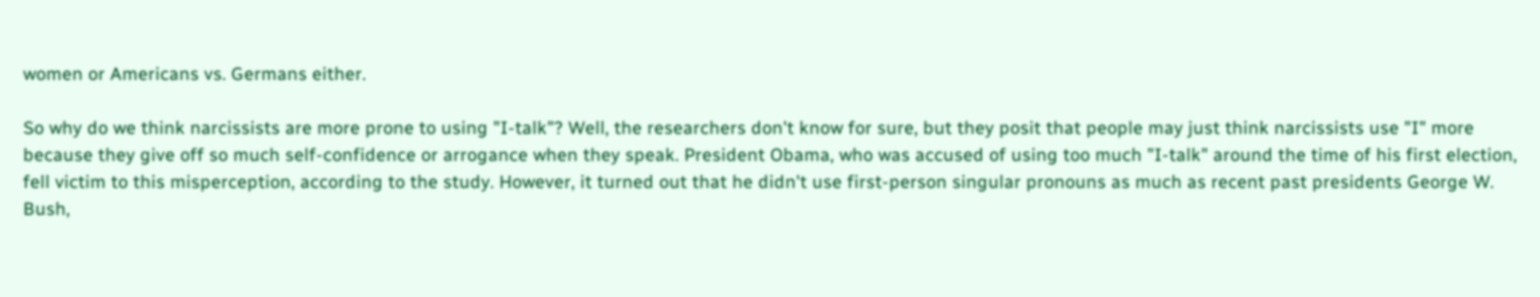women or Americans vs. Germans either.

So why do we think narcissists are more prone to using "I-talk"? Well, the researchers don't know for sure, but they posit that people may just think narcissists use "I" more because they give off so much self-confidence or arrogance when they speak. President Obama, who was accused of using too much "I-talk" around the time of his first election, fell victim to this misperception, according to the study. However, it turned out that he didn't use first-person singular pronouns as much as recent past presidents George W. Bush,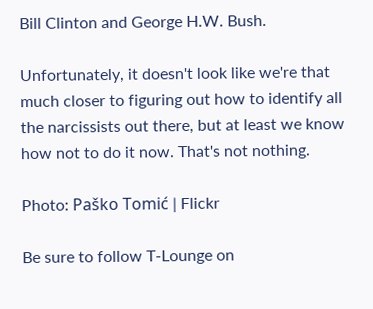Bill Clinton and George H.W. Bush.

Unfortunately, it doesn't look like we're that much closer to figuring out how to identify all the narcissists out there, but at least we know how not to do it now. That's not nothing.

Photo: Paško Tomić | Flickr

Be sure to follow T-Lounge on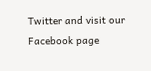Twitter and visit our Facebook page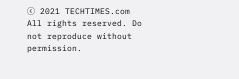ⓒ 2021 TECHTIMES.com All rights reserved. Do not reproduce without permission.